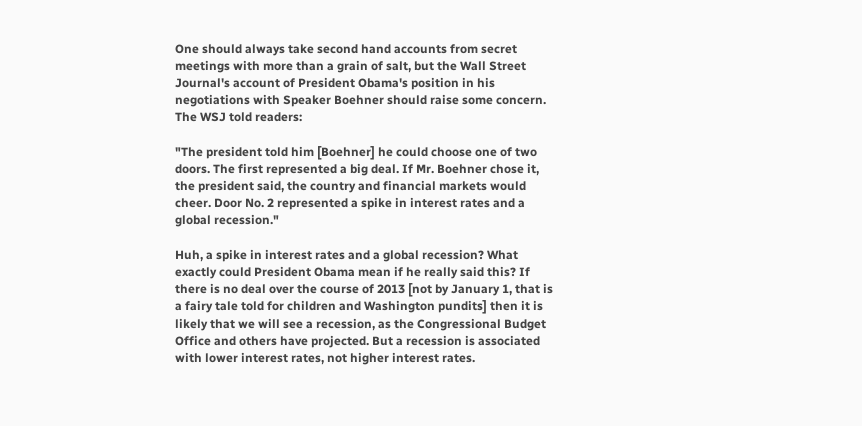One should always take second hand accounts from secret meetings with more than a grain of salt, but the Wall Street Journal's account of President Obama's position in his negotiations with Speaker Boehner should raise some concern. The WSJ told readers:

"The president told him [Boehner] he could choose one of two doors. The first represented a big deal. If Mr. Boehner chose it, the president said, the country and financial markets would cheer. Door No. 2 represented a spike in interest rates and a global recession."

Huh, a spike in interest rates and a global recession? What exactly could President Obama mean if he really said this? If there is no deal over the course of 2013 [not by January 1, that is a fairy tale told for children and Washington pundits] then it is likely that we will see a recession, as the Congressional Budget Office and others have projected. But a recession is associated with lower interest rates, not higher interest rates.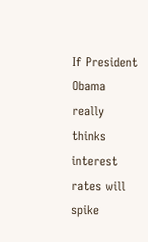If President Obama really thinks interest rates will spike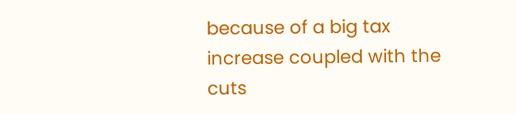because of a big tax increase coupled with the cuts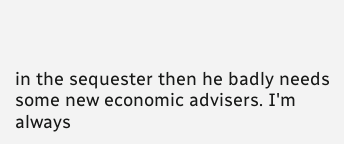in the sequester then he badly needs some new economic advisers. I'm always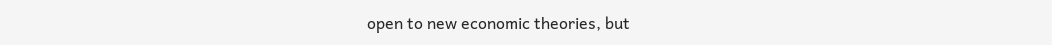open to new economic theories, but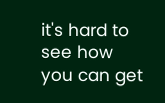it's hard to see how you can get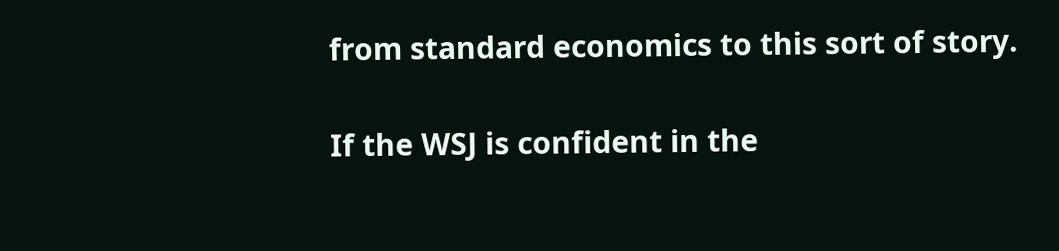from standard economics to this sort of story.

If the WSJ is confident in the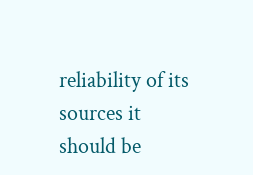reliability of its sources it should be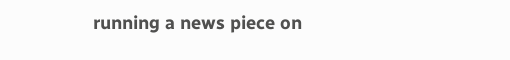running a news piece on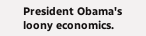President Obama's loony economics.